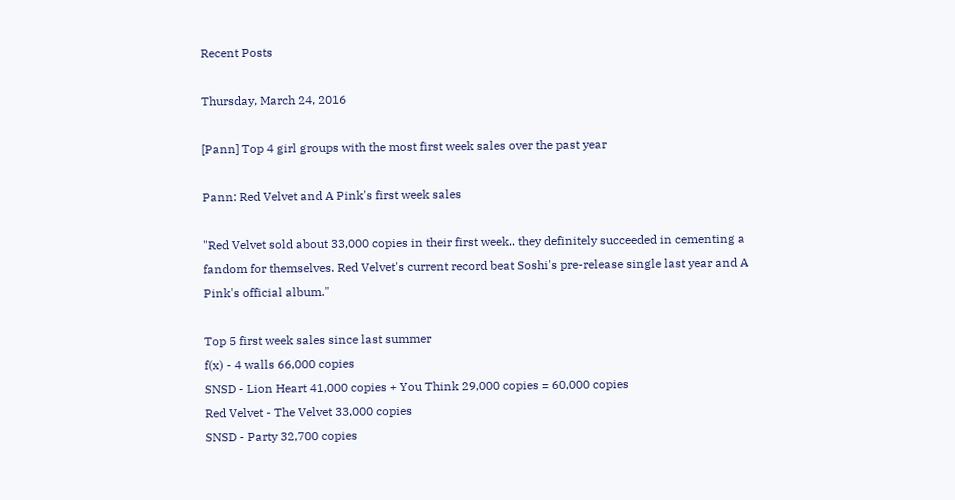Recent Posts

Thursday, March 24, 2016

[Pann] Top 4 girl groups with the most first week sales over the past year

Pann: Red Velvet and A Pink's first week sales

"Red Velvet sold about 33,000 copies in their first week.. they definitely succeeded in cementing a fandom for themselves. Red Velvet's current record beat Soshi's pre-release single last year and A Pink's official album."

Top 5 first week sales since last summer
f(x) - 4 walls 66,000 copies
SNSD - Lion Heart 41,000 copies + You Think 29,000 copies = 60,000 copies
Red Velvet - The Velvet 33,000 copies
SNSD - Party 32,700 copies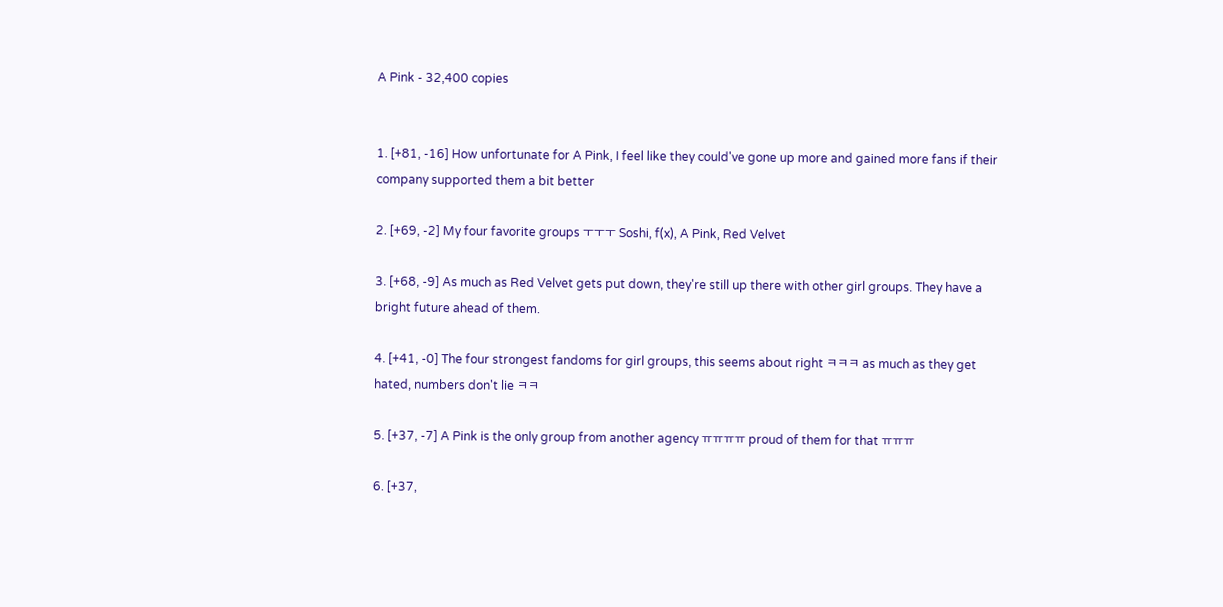A Pink - 32,400 copies


1. [+81, -16] How unfortunate for A Pink, I feel like they could've gone up more and gained more fans if their company supported them a bit better

2. [+69, -2] My four favorite groups ㅜㅜㅜ Soshi, f(x), A Pink, Red Velvet

3. [+68, -9] As much as Red Velvet gets put down, they're still up there with other girl groups. They have a bright future ahead of them.

4. [+41, -0] The four strongest fandoms for girl groups, this seems about right ㅋㅋㅋ as much as they get hated, numbers don't lie ㅋㅋ

5. [+37, -7] A Pink is the only group from another agency ㅠㅠㅠㅠ proud of them for that ㅠㅠㅠ

6. [+37,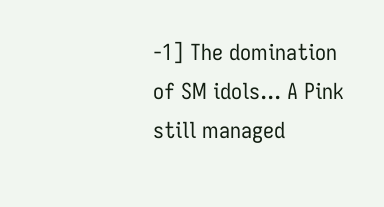-1] The domination of SM idols... A Pink still managed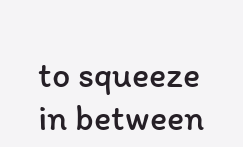to squeeze in between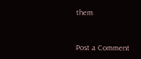them



Post a Comment